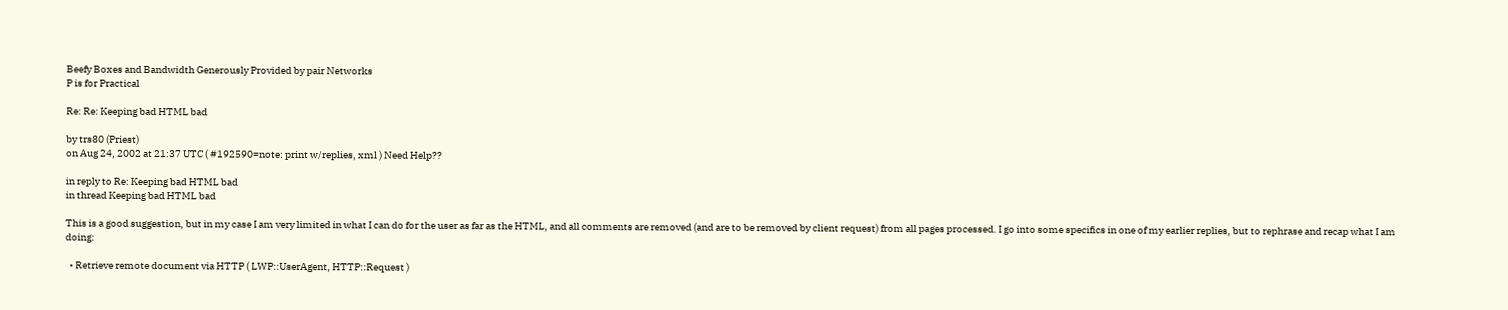Beefy Boxes and Bandwidth Generously Provided by pair Networks
P is for Practical

Re: Re: Keeping bad HTML bad

by trs80 (Priest)
on Aug 24, 2002 at 21:37 UTC ( #192590=note: print w/replies, xml ) Need Help??

in reply to Re: Keeping bad HTML bad
in thread Keeping bad HTML bad

This is a good suggestion, but in my case I am very limited in what I can do for the user as far as the HTML, and all comments are removed (and are to be removed by client request) from all pages processed. I go into some specifics in one of my earlier replies, but to rephrase and recap what I am doing:

  • Retrieve remote document via HTTP ( LWP::UserAgent, HTTP::Request )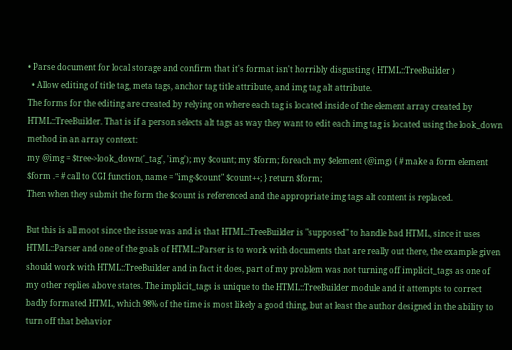• Parse document for local storage and confirm that it's format isn't horribly disgusting ( HTML::TreeBuilder )
  • Allow editing of title tag, meta tags, anchor tag title attribute, and img tag alt attribute.
The forms for the editing are created by relying on where each tag is located inside of the element array created by HTML::TreeBuilder. That is if a person selects alt tags as way they want to edit each img tag is located using the look_down method in an array context:
my @img = $tree->look_down('_tag', 'img'); my $count; my $form; foreach my $element (@img) { # make a form element $form .= # call to CGI function, name = "img-$count" $count++; } return $form;
Then when they submit the form the $count is referenced and the appropriate img tags alt content is replaced.

But this is all moot since the issue was and is that HTML::TreeBuilder is "supposed" to handle bad HTML, since it uses HTML::Parser and one of the goals of HTML::Parser is to work with documents that are really out there, the example given should work with HTML::TreeBuilder and in fact it does, part of my problem was not turning off implicit_tags as one of my other replies above states. The implicit_tags is unique to the HTML::TreeBuilder module and it attempts to correct badly formated HTML, which 98% of the time is most likely a good thing, but at least the author designed in the ability to turn off that behavior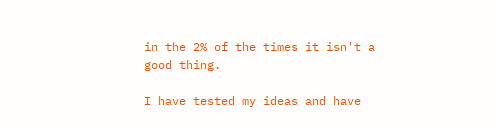in the 2% of the times it isn't a good thing.

I have tested my ideas and have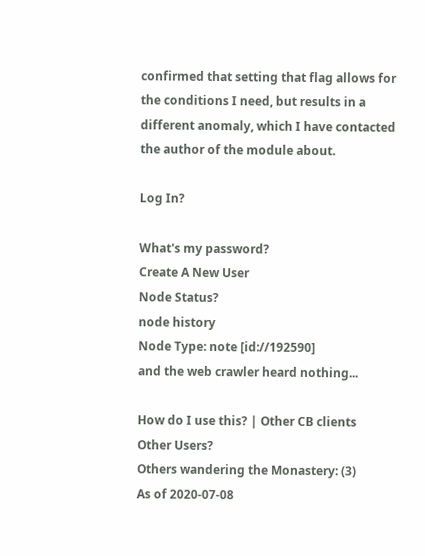confirmed that setting that flag allows for the conditions I need, but results in a different anomaly, which I have contacted the author of the module about.

Log In?

What's my password?
Create A New User
Node Status?
node history
Node Type: note [id://192590]
and the web crawler heard nothing...

How do I use this? | Other CB clients
Other Users?
Others wandering the Monastery: (3)
As of 2020-07-08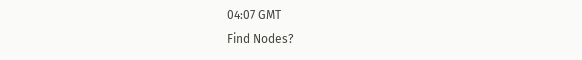04:07 GMT
Find Nodes?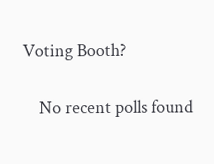Voting Booth?

    No recent polls found